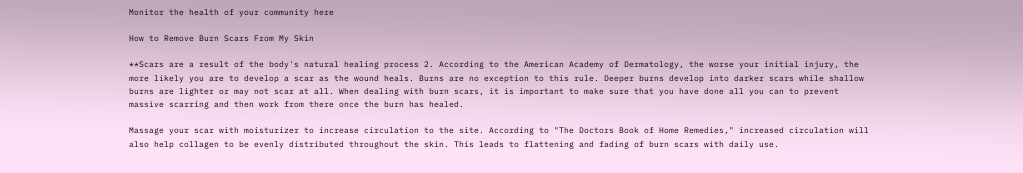Monitor the health of your community here

How to Remove Burn Scars From My Skin

**Scars are a result of the body's natural healing process 2. According to the American Academy of Dermatology, the worse your initial injury, the more likely you are to develop a scar as the wound heals. Burns are no exception to this rule. Deeper burns develop into darker scars while shallow burns are lighter or may not scar at all. When dealing with burn scars, it is important to make sure that you have done all you can to prevent massive scarring and then work from there once the burn has healed.

Massage your scar with moisturizer to increase circulation to the site. According to "The Doctors Book of Home Remedies," increased circulation will also help collagen to be evenly distributed throughout the skin. This leads to flattening and fading of burn scars with daily use.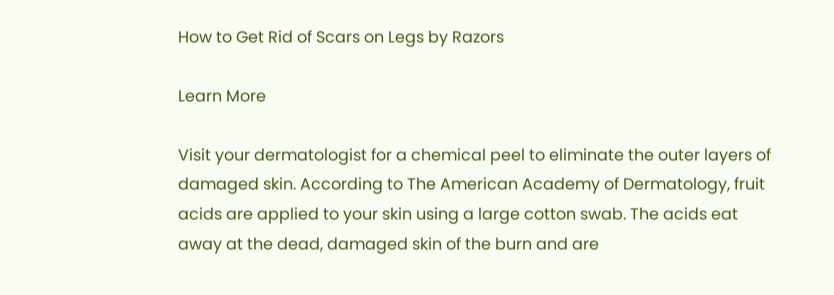How to Get Rid of Scars on Legs by Razors

Learn More

Visit your dermatologist for a chemical peel to eliminate the outer layers of damaged skin. According to The American Academy of Dermatology, fruit acids are applied to your skin using a large cotton swab. The acids eat away at the dead, damaged skin of the burn and are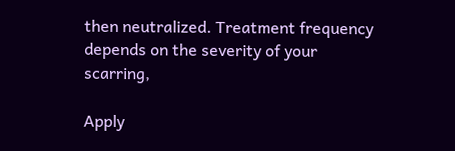then neutralized. Treatment frequency depends on the severity of your scarring,

Apply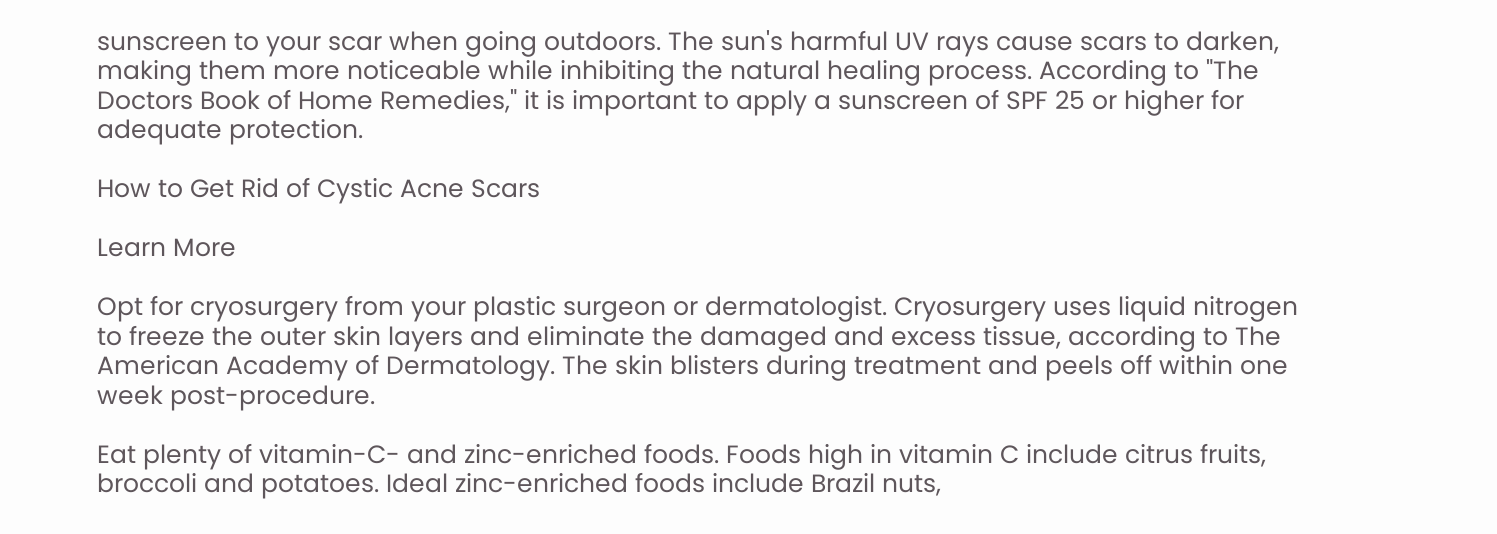sunscreen to your scar when going outdoors. The sun's harmful UV rays cause scars to darken, making them more noticeable while inhibiting the natural healing process. According to "The Doctors Book of Home Remedies," it is important to apply a sunscreen of SPF 25 or higher for adequate protection.

How to Get Rid of Cystic Acne Scars

Learn More

Opt for cryosurgery from your plastic surgeon or dermatologist. Cryosurgery uses liquid nitrogen to freeze the outer skin layers and eliminate the damaged and excess tissue, according to The American Academy of Dermatology. The skin blisters during treatment and peels off within one week post-procedure.

Eat plenty of vitamin-C- and zinc-enriched foods. Foods high in vitamin C include citrus fruits, broccoli and potatoes. Ideal zinc-enriched foods include Brazil nuts,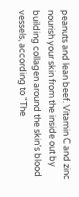peanuts and lean beef. Vitamin C and zinc nourish your skin from the inside out by building collagen around the skin's blood vessels, according to "The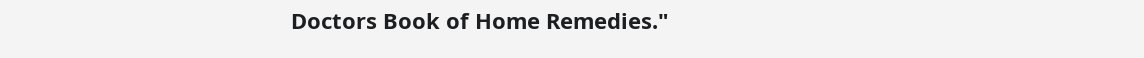Doctors Book of Home Remedies."